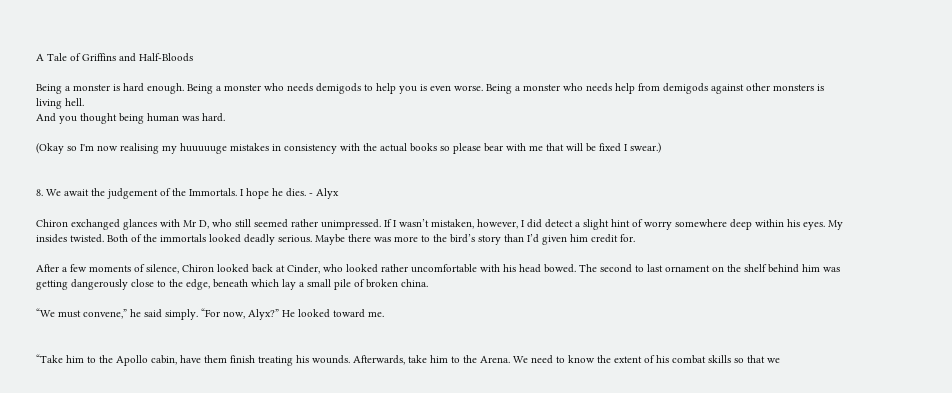A Tale of Griffins and Half-Bloods

Being a monster is hard enough. Being a monster who needs demigods to help you is even worse. Being a monster who needs help from demigods against other monsters is living hell.
And you thought being human was hard.

(Okay so I'm now realising my huuuuuge mistakes in consistency with the actual books so please bear with me that will be fixed I swear.)


8. We await the judgement of the Immortals. I hope he dies. - Alyx

Chiron exchanged glances with Mr D, who still seemed rather unimpressed. If I wasn’t mistaken, however, I did detect a slight hint of worry somewhere deep within his eyes. My insides twisted. Both of the immortals looked deadly serious. Maybe there was more to the bird’s story than I’d given him credit for.

After a few moments of silence, Chiron looked back at Cinder, who looked rather uncomfortable with his head bowed. The second to last ornament on the shelf behind him was getting dangerously close to the edge, beneath which lay a small pile of broken china.

“We must convene,” he said simply. “For now, Alyx?” He looked toward me.


“Take him to the Apollo cabin, have them finish treating his wounds. Afterwards, take him to the Arena. We need to know the extent of his combat skills so that we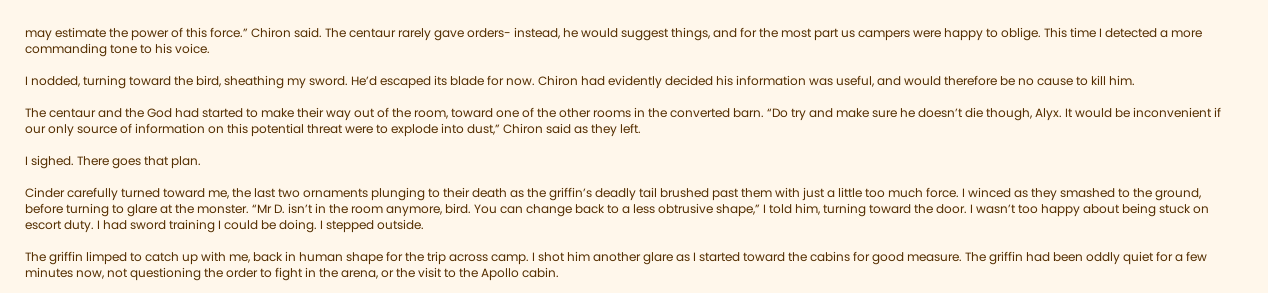may estimate the power of this force.” Chiron said. The centaur rarely gave orders- instead, he would suggest things, and for the most part us campers were happy to oblige. This time I detected a more commanding tone to his voice.

I nodded, turning toward the bird, sheathing my sword. He’d escaped its blade for now. Chiron had evidently decided his information was useful, and would therefore be no cause to kill him.

The centaur and the God had started to make their way out of the room, toward one of the other rooms in the converted barn. “Do try and make sure he doesn’t die though, Alyx. It would be inconvenient if our only source of information on this potential threat were to explode into dust,” Chiron said as they left.

I sighed. There goes that plan.

Cinder carefully turned toward me, the last two ornaments plunging to their death as the griffin’s deadly tail brushed past them with just a little too much force. I winced as they smashed to the ground, before turning to glare at the monster. “Mr D. isn’t in the room anymore, bird. You can change back to a less obtrusive shape,” I told him, turning toward the door. I wasn’t too happy about being stuck on escort duty. I had sword training I could be doing. I stepped outside.

The griffin limped to catch up with me, back in human shape for the trip across camp. I shot him another glare as I started toward the cabins for good measure. The griffin had been oddly quiet for a few minutes now, not questioning the order to fight in the arena, or the visit to the Apollo cabin.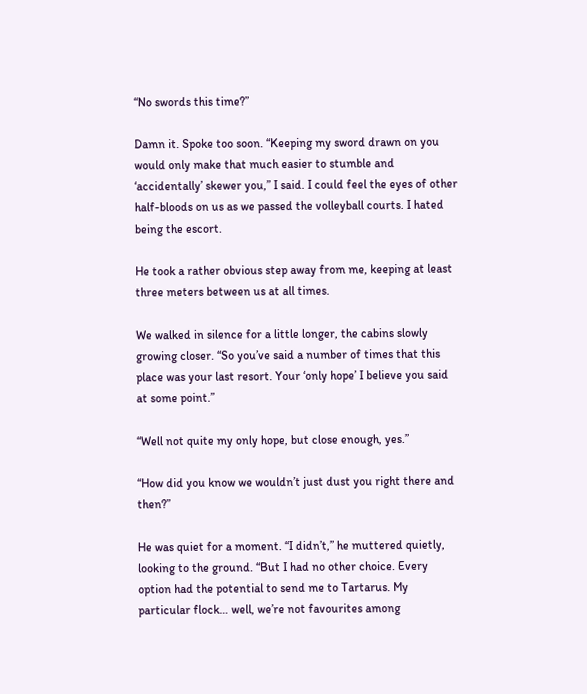“No swords this time?”

Damn it. Spoke too soon. “Keeping my sword drawn on you would only make that much easier to stumble and ‘accidentally’ skewer you,” I said. I could feel the eyes of other half-bloods on us as we passed the volleyball courts. I hated being the escort.

He took a rather obvious step away from me, keeping at least three meters between us at all times.

We walked in silence for a little longer, the cabins slowly growing closer. “So you’ve said a number of times that this place was your last resort. Your ‘only hope’ I believe you said at some point.”

“Well not quite my only hope, but close enough, yes.”

“How did you know we wouldn’t just dust you right there and then?”

He was quiet for a moment. “I didn’t,” he muttered quietly, looking to the ground. “But I had no other choice. Every option had the potential to send me to Tartarus. My particular flock… well, we’re not favourites among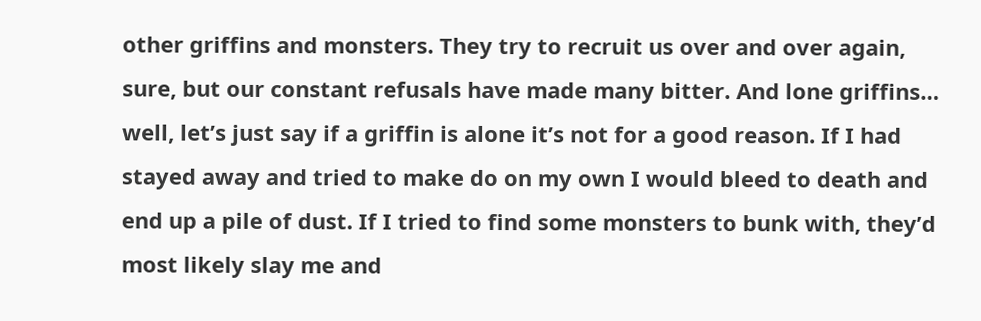other griffins and monsters. They try to recruit us over and over again, sure, but our constant refusals have made many bitter. And lone griffins… well, let’s just say if a griffin is alone it’s not for a good reason. If I had stayed away and tried to make do on my own I would bleed to death and end up a pile of dust. If I tried to find some monsters to bunk with, they’d most likely slay me and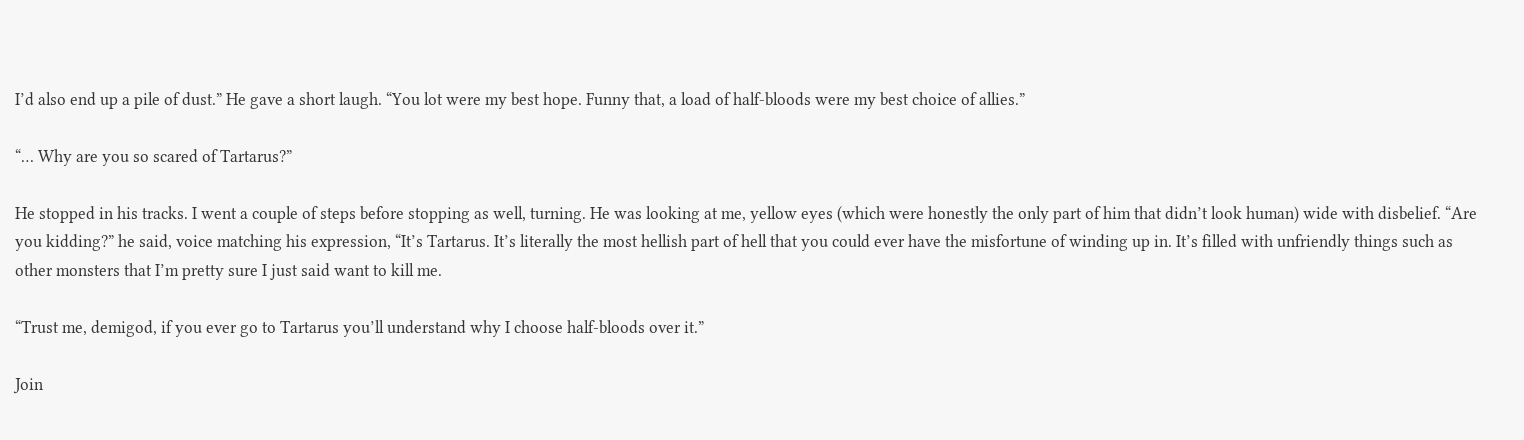I’d also end up a pile of dust.” He gave a short laugh. “You lot were my best hope. Funny that, a load of half-bloods were my best choice of allies.”

“… Why are you so scared of Tartarus?”

He stopped in his tracks. I went a couple of steps before stopping as well, turning. He was looking at me, yellow eyes (which were honestly the only part of him that didn’t look human) wide with disbelief. “Are you kidding?” he said, voice matching his expression, “It’s Tartarus. It’s literally the most hellish part of hell that you could ever have the misfortune of winding up in. It’s filled with unfriendly things such as other monsters that I’m pretty sure I just said want to kill me.

“Trust me, demigod, if you ever go to Tartarus you’ll understand why I choose half-bloods over it.”

Join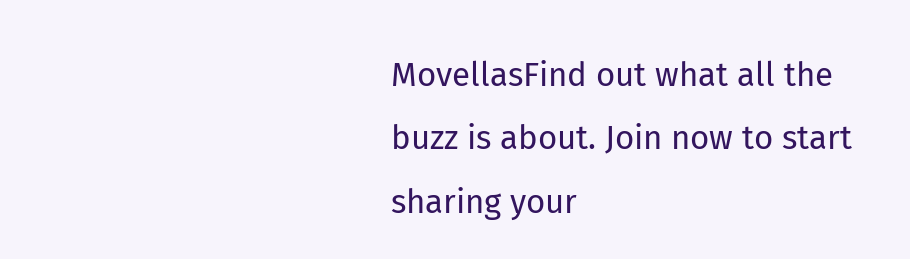MovellasFind out what all the buzz is about. Join now to start sharing your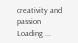creativity and passion
Loading ...